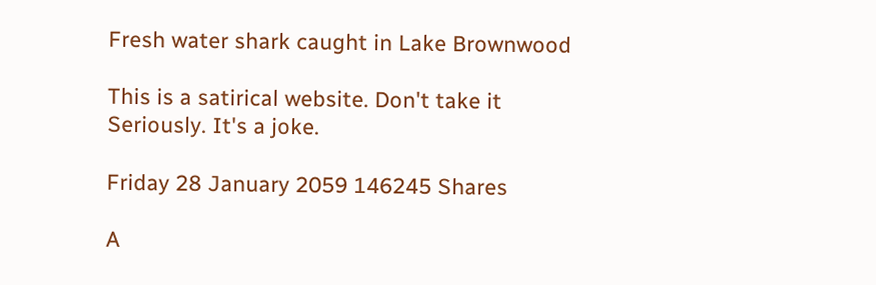Fresh water shark caught in Lake Brownwood

This is a satirical website. Don't take it Seriously. It's a joke.

Friday 28 January 2059 146245 Shares

A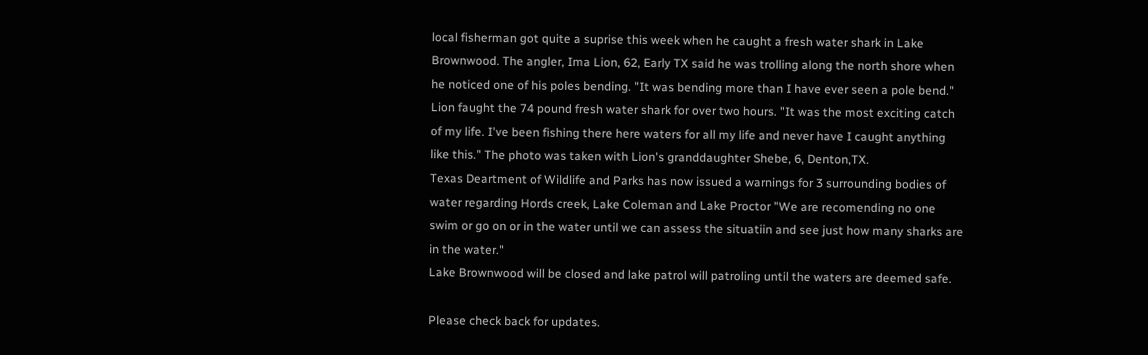local fisherman got quite a suprise this week when he caught a fresh water shark in Lake Brownwood. The angler, Ima Lion, 62, Early TX said he was trolling along the north shore when he noticed one of his poles bending. "It was bending more than I have ever seen a pole bend." Lion faught the 74 pound fresh water shark for over two hours. "It was the most exciting catch of my life. I've been fishing there here waters for all my life and never have I caught anything like this." The photo was taken with Lion's granddaughter Shebe, 6, Denton,TX.
Texas Deartment of Wildlife and Parks has now issued a warnings for 3 surrounding bodies of water regarding Hords creek, Lake Coleman and Lake Proctor "We are recomending no one swim or go on or in the water until we can assess the situatiin and see just how many sharks are in the water."
Lake Brownwood will be closed and lake patrol will patroling until the waters are deemed safe.

Please check back for updates.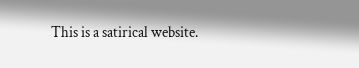This is a satirical website.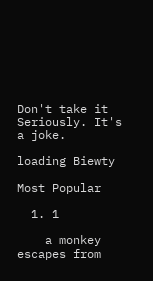Don't take it Seriously. It's a joke.

loading Biewty

Most Popular

  1. 1

    a monkey escapes from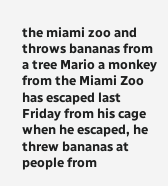the miami zoo and throws bananas from a tree Mario a monkey from the Miami Zoo has escaped last Friday from his cage when he escaped, he threw bananas at people from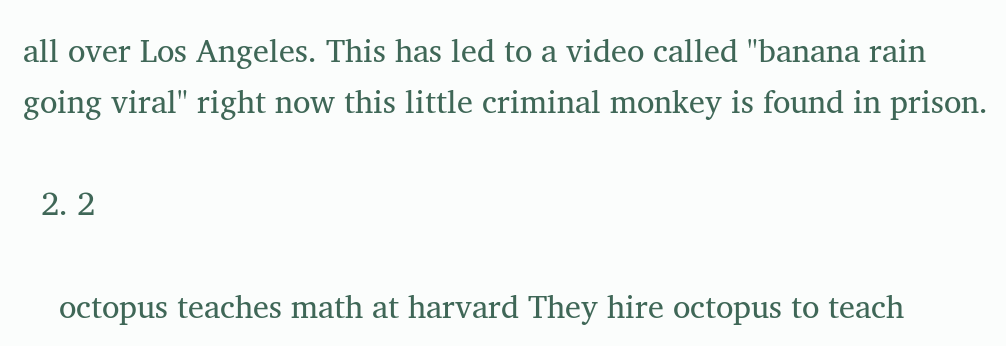all over Los Angeles. This has led to a video called "banana rain going viral" right now this little criminal monkey is found in prison.

  2. 2

    octopus teaches math at harvard They hire octopus to teach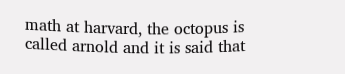math at harvard, the octopus is called arnold and it is said that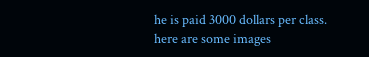he is paid 3000 dollars per class. here are some images